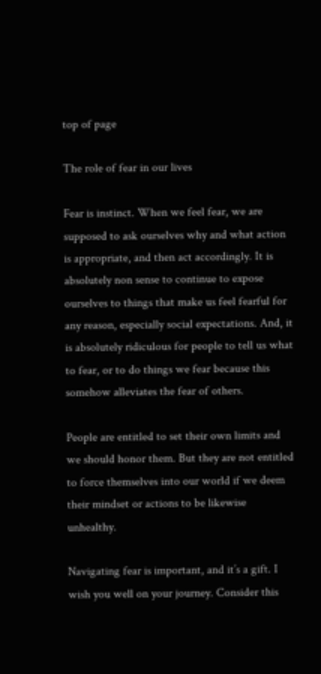top of page

The role of fear in our lives

Fear is instinct. When we feel fear, we are supposed to ask ourselves why and what action is appropriate, and then act accordingly. It is absolutely non sense to continue to expose ourselves to things that make us feel fearful for any reason, especially social expectations. And, it is absolutely ridiculous for people to tell us what to fear, or to do things we fear because this somehow alleviates the fear of others.

People are entitled to set their own limits and we should honor them. But they are not entitled to force themselves into our world if we deem their mindset or actions to be likewise unhealthy.

Navigating fear is important, and it’s a gift. I wish you well on your journey. Consider this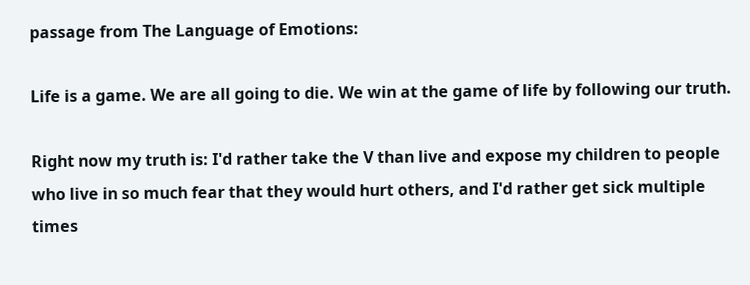passage from The Language of Emotions:

Life is a game. We are all going to die. We win at the game of life by following our truth.

Right now my truth is: I'd rather take the V than live and expose my children to people who live in so much fear that they would hurt others, and I'd rather get sick multiple times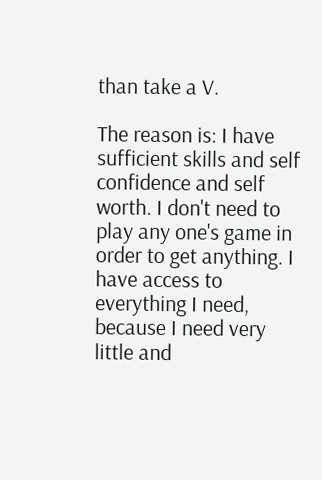than take a V.

The reason is: I have sufficient skills and self confidence and self worth. I don't need to play any one's game in order to get anything. I have access to everything I need, because I need very little and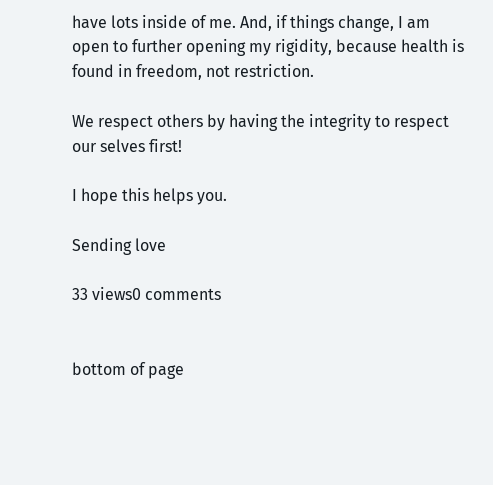have lots inside of me. And, if things change, I am open to further opening my rigidity, because health is found in freedom, not restriction.

We respect others by having the integrity to respect our selves first!

I hope this helps you.

Sending love

33 views0 comments


bottom of page